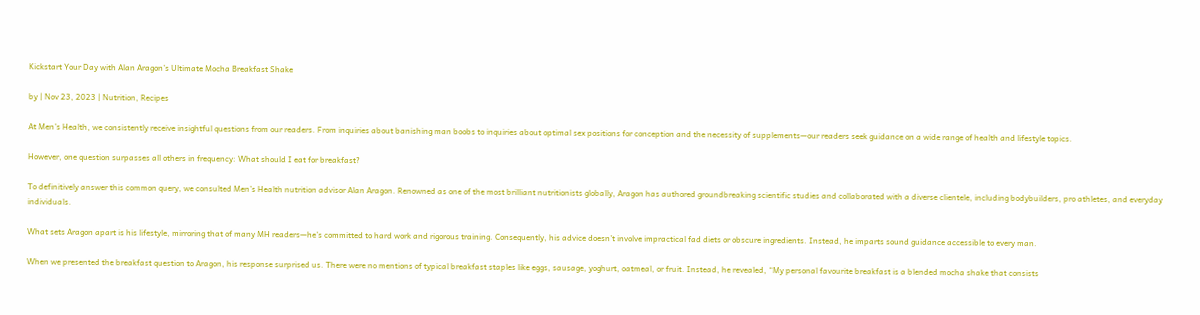Kickstart Your Day with Alan Aragon’s Ultimate Mocha Breakfast Shake

by | Nov 23, 2023 | Nutrition, Recipes

At Men’s Health, we consistently receive insightful questions from our readers. From inquiries about banishing man boobs to inquiries about optimal sex positions for conception and the necessity of supplements—our readers seek guidance on a wide range of health and lifestyle topics.

However, one question surpasses all others in frequency: What should I eat for breakfast?

To definitively answer this common query, we consulted Men’s Health nutrition advisor Alan Aragon. Renowned as one of the most brilliant nutritionists globally, Aragon has authored groundbreaking scientific studies and collaborated with a diverse clientele, including bodybuilders, pro athletes, and everyday individuals.

What sets Aragon apart is his lifestyle, mirroring that of many MH readers—he’s committed to hard work and rigorous training. Consequently, his advice doesn’t involve impractical fad diets or obscure ingredients. Instead, he imparts sound guidance accessible to every man.

When we presented the breakfast question to Aragon, his response surprised us. There were no mentions of typical breakfast staples like eggs, sausage, yoghurt, oatmeal, or fruit. Instead, he revealed, “My personal favourite breakfast is a blended mocha shake that consists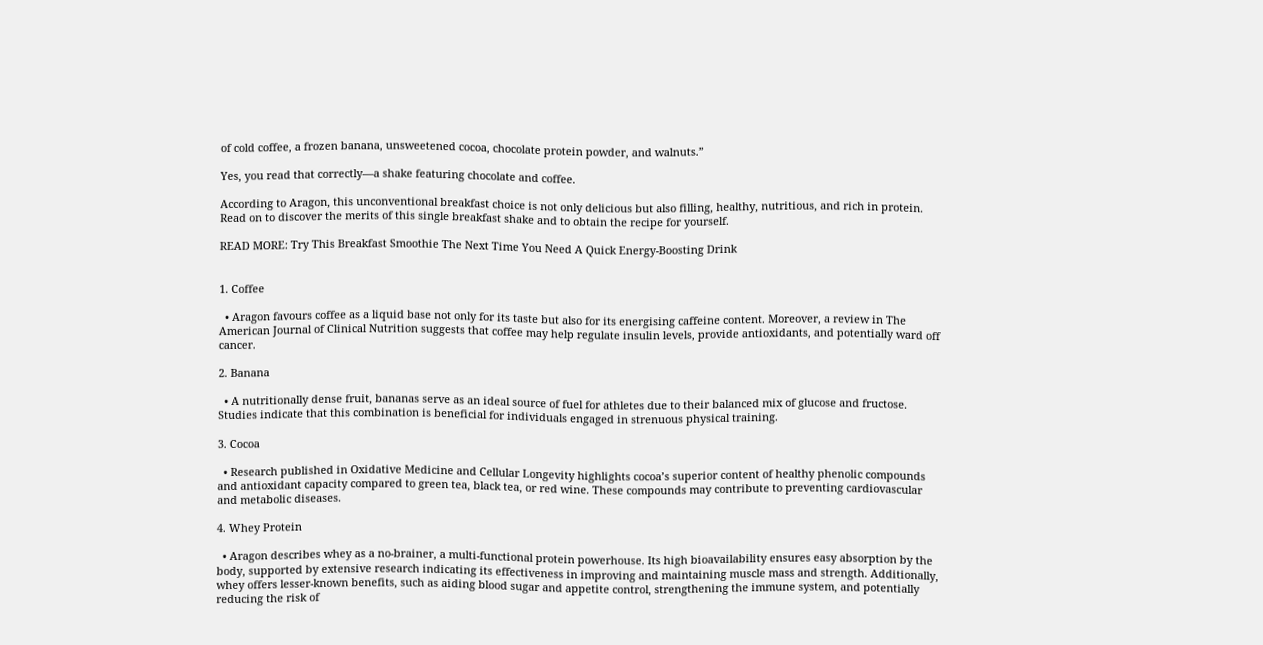of cold coffee, a frozen banana, unsweetened cocoa, chocolate protein powder, and walnuts.”

Yes, you read that correctly—a shake featuring chocolate and coffee.

According to Aragon, this unconventional breakfast choice is not only delicious but also filling, healthy, nutritious, and rich in protein. Read on to discover the merits of this single breakfast shake and to obtain the recipe for yourself.

READ MORE: Try This Breakfast Smoothie The Next Time You Need A Quick Energy-Boosting Drink


1. Coffee

  • Aragon favours coffee as a liquid base not only for its taste but also for its energising caffeine content. Moreover, a review in The American Journal of Clinical Nutrition suggests that coffee may help regulate insulin levels, provide antioxidants, and potentially ward off cancer.

2. Banana

  • A nutritionally dense fruit, bananas serve as an ideal source of fuel for athletes due to their balanced mix of glucose and fructose. Studies indicate that this combination is beneficial for individuals engaged in strenuous physical training.

3. Cocoa

  • Research published in Oxidative Medicine and Cellular Longevity highlights cocoa’s superior content of healthy phenolic compounds and antioxidant capacity compared to green tea, black tea, or red wine. These compounds may contribute to preventing cardiovascular and metabolic diseases.

4. Whey Protein

  • Aragon describes whey as a no-brainer, a multi-functional protein powerhouse. Its high bioavailability ensures easy absorption by the body, supported by extensive research indicating its effectiveness in improving and maintaining muscle mass and strength. Additionally, whey offers lesser-known benefits, such as aiding blood sugar and appetite control, strengthening the immune system, and potentially reducing the risk of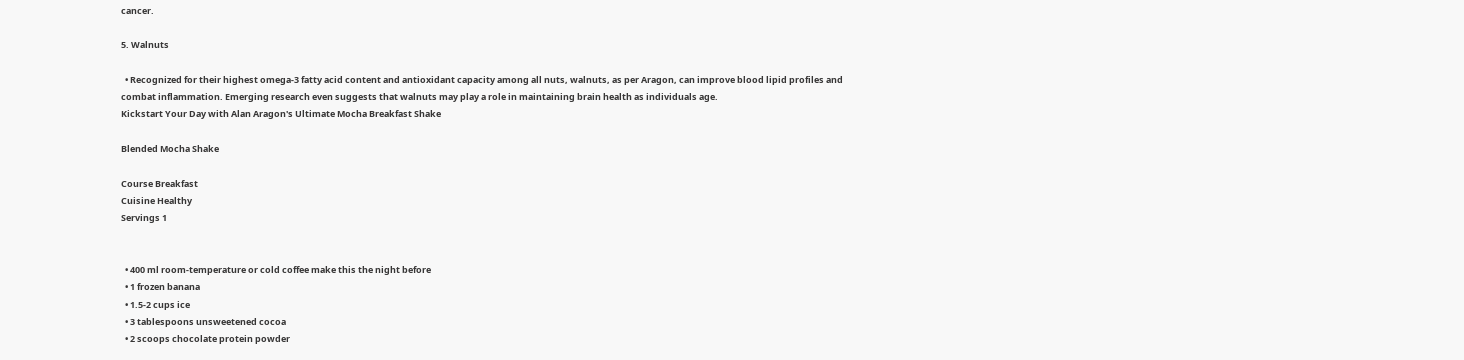cancer.

5. Walnuts

  • Recognized for their highest omega-3 fatty acid content and antioxidant capacity among all nuts, walnuts, as per Aragon, can improve blood lipid profiles and combat inflammation. Emerging research even suggests that walnuts may play a role in maintaining brain health as individuals age.
Kickstart Your Day with Alan Aragon's Ultimate Mocha Breakfast Shake

Blended Mocha Shake

Course Breakfast
Cuisine Healthy
Servings 1


  • 400 ml room-temperature or cold coffee make this the night before
  • 1 frozen banana
  • 1.5-2 cups ice
  • 3 tablespoons unsweetened cocoa
  • 2 scoops chocolate protein powder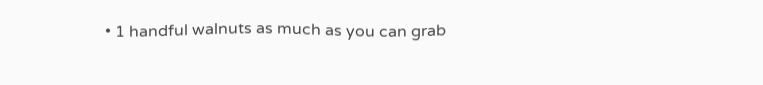• 1 handful walnuts as much as you can grab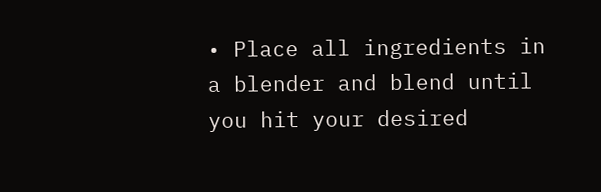• Place all ingredients in a blender and blend until you hit your desired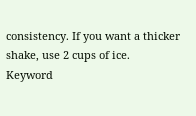consistency. If you want a thicker shake, use 2 cups of ice.
Keyword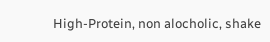High-Protein, non alocholic, shake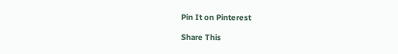Pin It on Pinterest

Share This